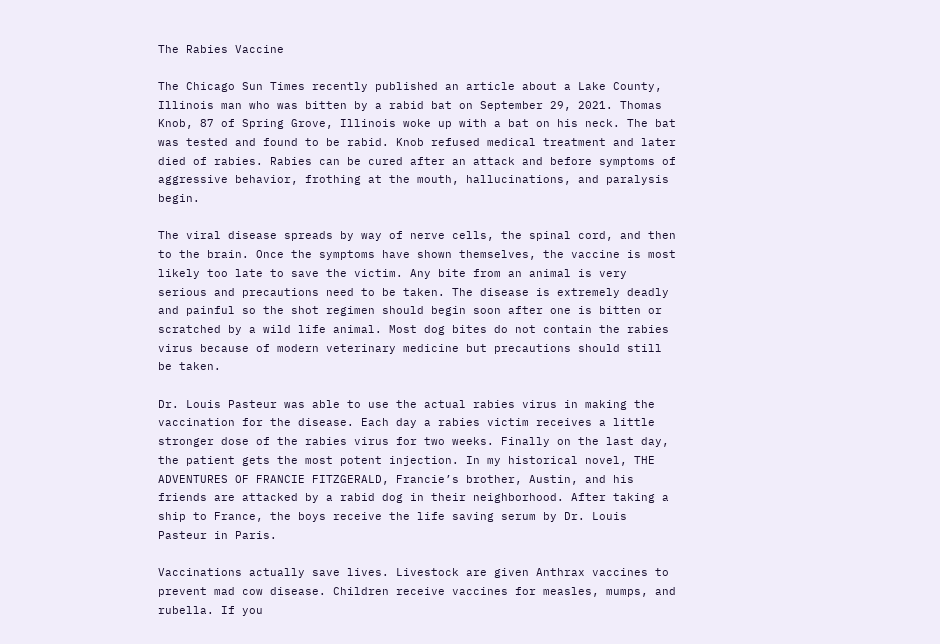The Rabies Vaccine

The Chicago Sun Times recently published an article about a Lake County, Illinois man who was bitten by a rabid bat on September 29, 2021. Thomas Knob, 87 of Spring Grove, Illinois woke up with a bat on his neck. The bat was tested and found to be rabid. Knob refused medical treatment and later died of rabies. Rabies can be cured after an attack and before symptoms of aggressive behavior, frothing at the mouth, hallucinations, and paralysis begin.

The viral disease spreads by way of nerve cells, the spinal cord, and then to the brain. Once the symptoms have shown themselves, the vaccine is most likely too late to save the victim. Any bite from an animal is very serious and precautions need to be taken. The disease is extremely deadly and painful so the shot regimen should begin soon after one is bitten or scratched by a wild life animal. Most dog bites do not contain the rabies virus because of modern veterinary medicine but precautions should still be taken.

Dr. Louis Pasteur was able to use the actual rabies virus in making the vaccination for the disease. Each day a rabies victim receives a little stronger dose of the rabies virus for two weeks. Finally on the last day, the patient gets the most potent injection. In my historical novel, THE ADVENTURES OF FRANCIE FITZGERALD, Francie’s brother, Austin, and his friends are attacked by a rabid dog in their neighborhood. After taking a ship to France, the boys receive the life saving serum by Dr. Louis Pasteur in Paris.

Vaccinations actually save lives. Livestock are given Anthrax vaccines to prevent mad cow disease. Children receive vaccines for measles, mumps, and rubella. If you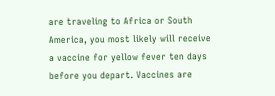are traveling to Africa or South America, you most likely will receive a vaccine for yellow fever ten days before you depart. Vaccines are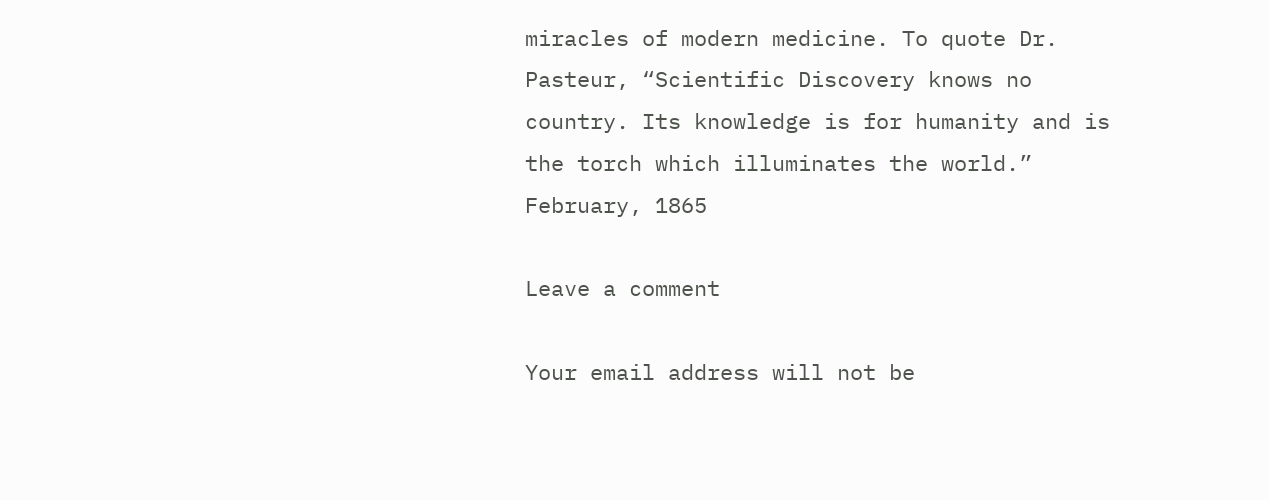miracles of modern medicine. To quote Dr. Pasteur, “Scientific Discovery knows no country. Its knowledge is for humanity and is the torch which illuminates the world.” February, 1865

Leave a comment

Your email address will not be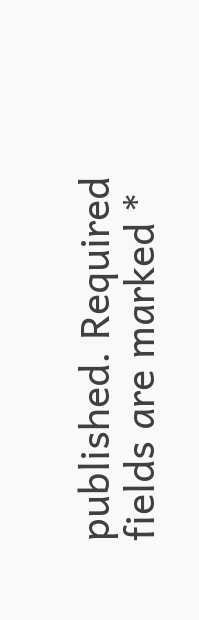published. Required fields are marked *